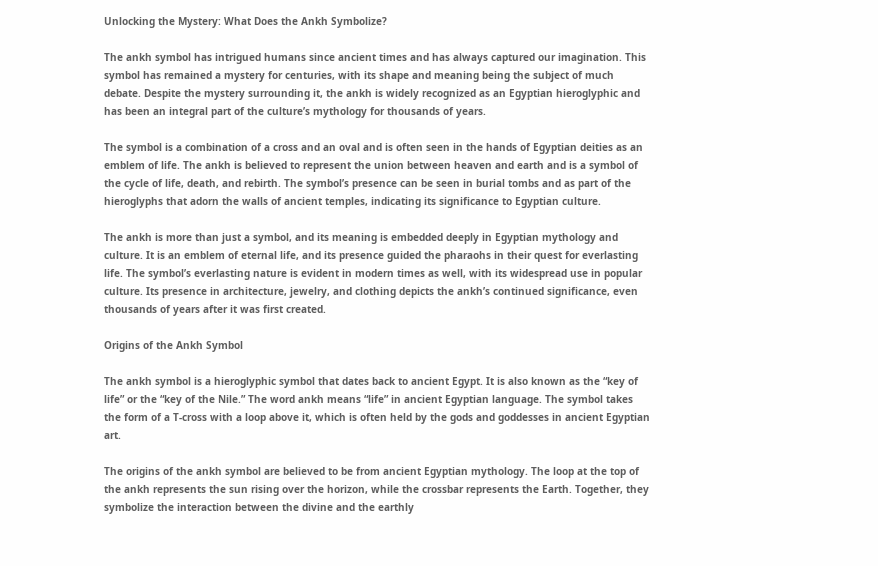Unlocking the Mystery: What Does the Ankh Symbolize?

The ankh symbol has intrigued humans since ancient times and has always captured our imagination. This symbol has remained a mystery for centuries, with its shape and meaning being the subject of much debate. Despite the mystery surrounding it, the ankh is widely recognized as an Egyptian hieroglyphic and has been an integral part of the culture’s mythology for thousands of years.

The symbol is a combination of a cross and an oval and is often seen in the hands of Egyptian deities as an emblem of life. The ankh is believed to represent the union between heaven and earth and is a symbol of the cycle of life, death, and rebirth. The symbol’s presence can be seen in burial tombs and as part of the hieroglyphs that adorn the walls of ancient temples, indicating its significance to Egyptian culture.

The ankh is more than just a symbol, and its meaning is embedded deeply in Egyptian mythology and culture. It is an emblem of eternal life, and its presence guided the pharaohs in their quest for everlasting life. The symbol’s everlasting nature is evident in modern times as well, with its widespread use in popular culture. Its presence in architecture, jewelry, and clothing depicts the ankh’s continued significance, even thousands of years after it was first created.

Origins of the Ankh Symbol

The ankh symbol is a hieroglyphic symbol that dates back to ancient Egypt. It is also known as the “key of life” or the “key of the Nile.” The word ankh means “life” in ancient Egyptian language. The symbol takes the form of a T-cross with a loop above it, which is often held by the gods and goddesses in ancient Egyptian art.

The origins of the ankh symbol are believed to be from ancient Egyptian mythology. The loop at the top of the ankh represents the sun rising over the horizon, while the crossbar represents the Earth. Together, they symbolize the interaction between the divine and the earthly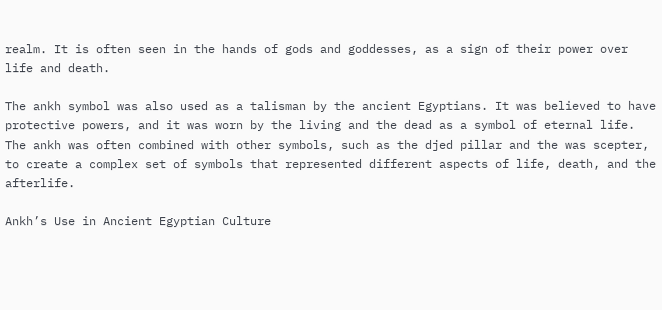realm. It is often seen in the hands of gods and goddesses, as a sign of their power over life and death.

The ankh symbol was also used as a talisman by the ancient Egyptians. It was believed to have protective powers, and it was worn by the living and the dead as a symbol of eternal life. The ankh was often combined with other symbols, such as the djed pillar and the was scepter, to create a complex set of symbols that represented different aspects of life, death, and the afterlife.

Ankh’s Use in Ancient Egyptian Culture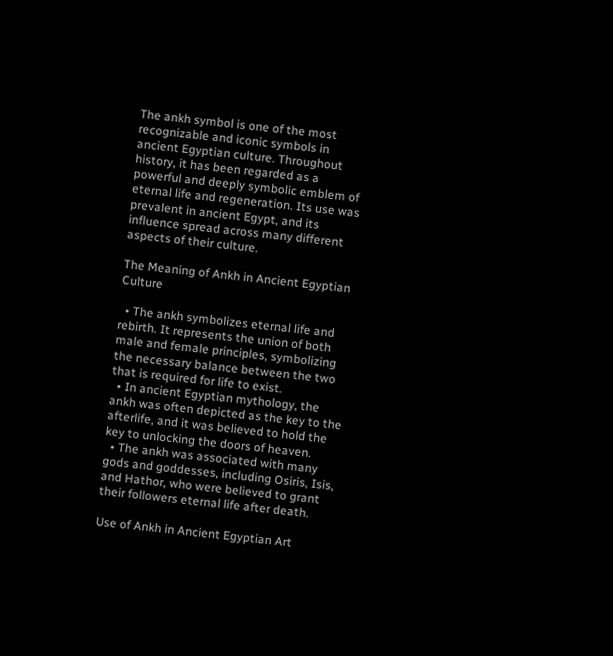The ankh symbol is one of the most recognizable and iconic symbols in ancient Egyptian culture. Throughout history, it has been regarded as a powerful and deeply symbolic emblem of eternal life and regeneration. Its use was prevalent in ancient Egypt, and its influence spread across many different aspects of their culture.

The Meaning of Ankh in Ancient Egyptian Culture

  • The ankh symbolizes eternal life and rebirth. It represents the union of both male and female principles, symbolizing the necessary balance between the two that is required for life to exist.
  • In ancient Egyptian mythology, the ankh was often depicted as the key to the afterlife, and it was believed to hold the key to unlocking the doors of heaven.
  • The ankh was associated with many gods and goddesses, including Osiris, Isis, and Hathor, who were believed to grant their followers eternal life after death.

Use of Ankh in Ancient Egyptian Art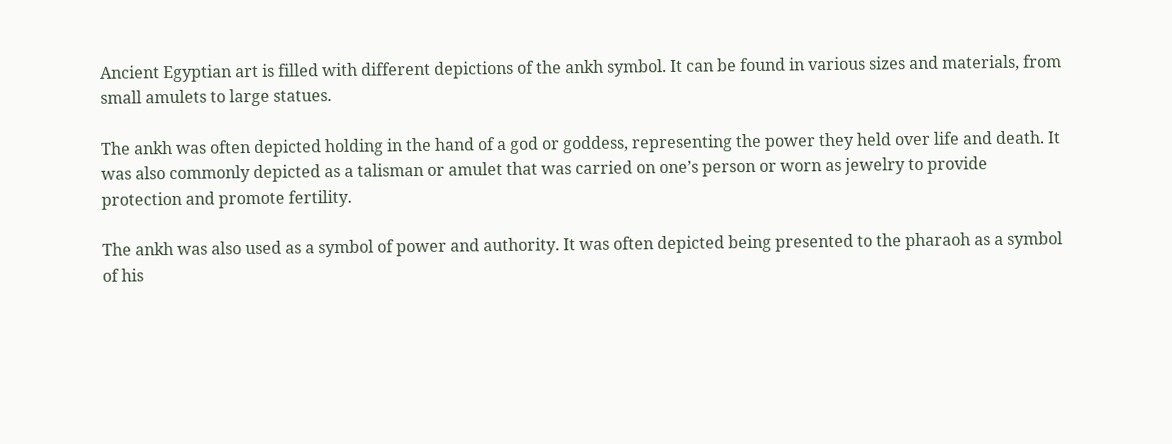Ancient Egyptian art is filled with different depictions of the ankh symbol. It can be found in various sizes and materials, from small amulets to large statues.

The ankh was often depicted holding in the hand of a god or goddess, representing the power they held over life and death. It was also commonly depicted as a talisman or amulet that was carried on one’s person or worn as jewelry to provide protection and promote fertility.

The ankh was also used as a symbol of power and authority. It was often depicted being presented to the pharaoh as a symbol of his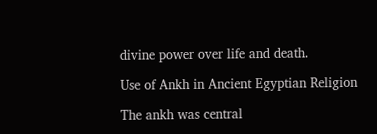divine power over life and death.

Use of Ankh in Ancient Egyptian Religion

The ankh was central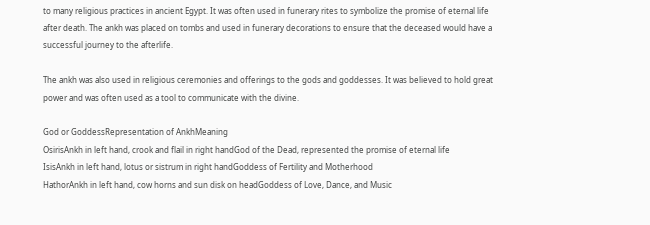to many religious practices in ancient Egypt. It was often used in funerary rites to symbolize the promise of eternal life after death. The ankh was placed on tombs and used in funerary decorations to ensure that the deceased would have a successful journey to the afterlife.

The ankh was also used in religious ceremonies and offerings to the gods and goddesses. It was believed to hold great power and was often used as a tool to communicate with the divine.

God or GoddessRepresentation of AnkhMeaning
OsirisAnkh in left hand, crook and flail in right handGod of the Dead, represented the promise of eternal life
IsisAnkh in left hand, lotus or sistrum in right handGoddess of Fertility and Motherhood
HathorAnkh in left hand, cow horns and sun disk on headGoddess of Love, Dance, and Music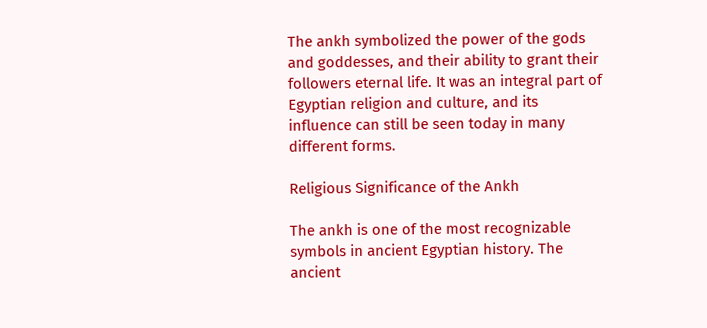The ankh symbolized the power of the gods and goddesses, and their ability to grant their followers eternal life. It was an integral part of Egyptian religion and culture, and its influence can still be seen today in many different forms.

Religious Significance of the Ankh

The ankh is one of the most recognizable symbols in ancient Egyptian history. The ancient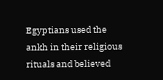Egyptians used the ankh in their religious rituals and believed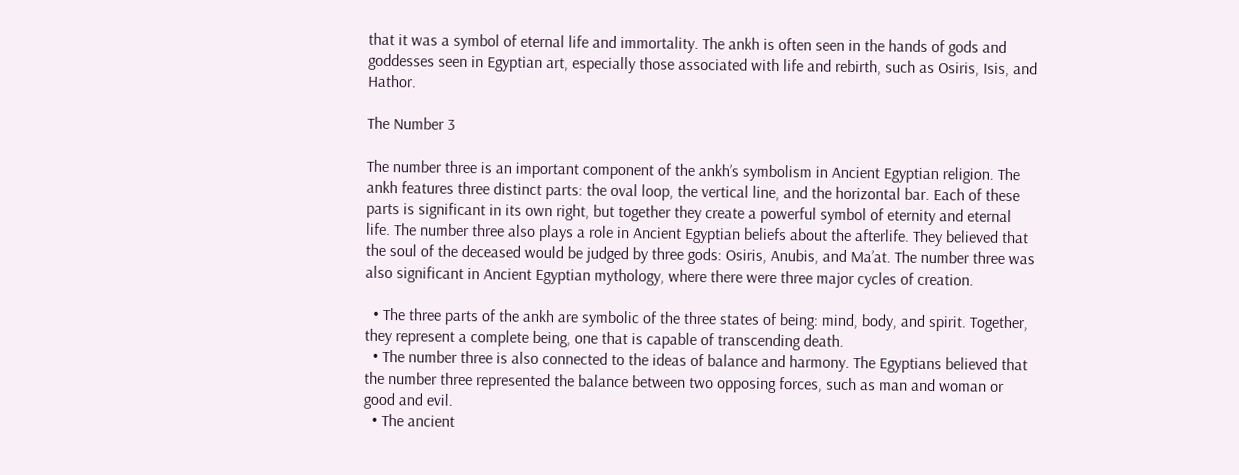that it was a symbol of eternal life and immortality. The ankh is often seen in the hands of gods and goddesses seen in Egyptian art, especially those associated with life and rebirth, such as Osiris, Isis, and Hathor.

The Number 3

The number three is an important component of the ankh’s symbolism in Ancient Egyptian religion. The ankh features three distinct parts: the oval loop, the vertical line, and the horizontal bar. Each of these parts is significant in its own right, but together they create a powerful symbol of eternity and eternal life. The number three also plays a role in Ancient Egyptian beliefs about the afterlife. They believed that the soul of the deceased would be judged by three gods: Osiris, Anubis, and Ma’at. The number three was also significant in Ancient Egyptian mythology, where there were three major cycles of creation.

  • The three parts of the ankh are symbolic of the three states of being: mind, body, and spirit. Together, they represent a complete being, one that is capable of transcending death.
  • The number three is also connected to the ideas of balance and harmony. The Egyptians believed that the number three represented the balance between two opposing forces, such as man and woman or good and evil.
  • The ancient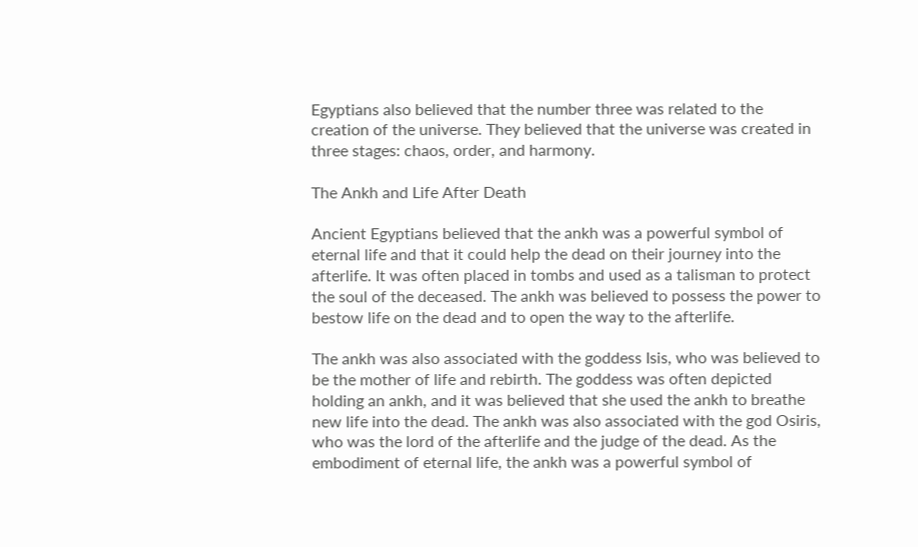Egyptians also believed that the number three was related to the creation of the universe. They believed that the universe was created in three stages: chaos, order, and harmony.

The Ankh and Life After Death

Ancient Egyptians believed that the ankh was a powerful symbol of eternal life and that it could help the dead on their journey into the afterlife. It was often placed in tombs and used as a talisman to protect the soul of the deceased. The ankh was believed to possess the power to bestow life on the dead and to open the way to the afterlife.

The ankh was also associated with the goddess Isis, who was believed to be the mother of life and rebirth. The goddess was often depicted holding an ankh, and it was believed that she used the ankh to breathe new life into the dead. The ankh was also associated with the god Osiris, who was the lord of the afterlife and the judge of the dead. As the embodiment of eternal life, the ankh was a powerful symbol of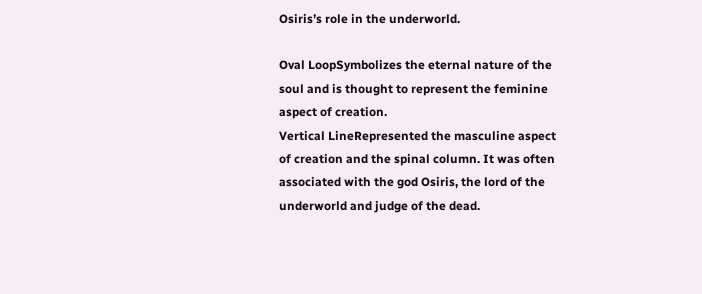Osiris’s role in the underworld.

Oval LoopSymbolizes the eternal nature of the soul and is thought to represent the feminine aspect of creation.
Vertical LineRepresented the masculine aspect of creation and the spinal column. It was often associated with the god Osiris, the lord of the underworld and judge of the dead.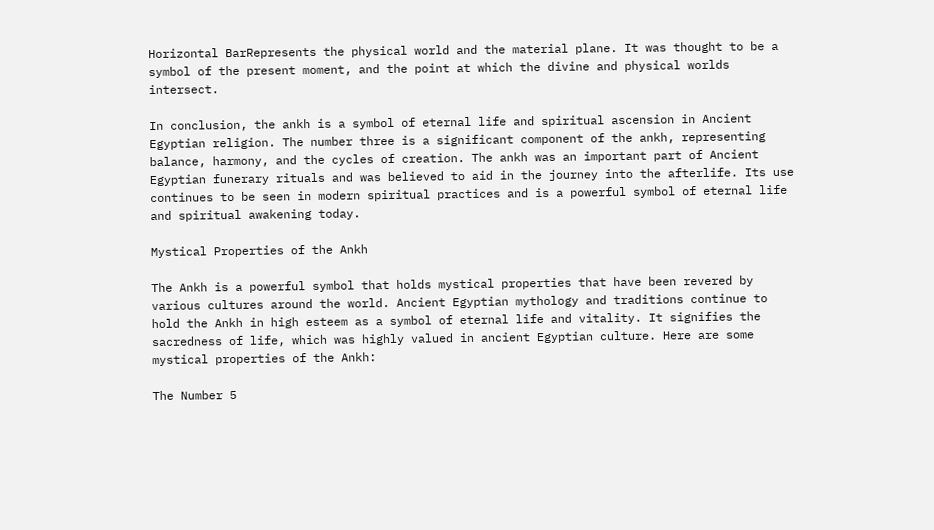Horizontal BarRepresents the physical world and the material plane. It was thought to be a symbol of the present moment, and the point at which the divine and physical worlds intersect.

In conclusion, the ankh is a symbol of eternal life and spiritual ascension in Ancient Egyptian religion. The number three is a significant component of the ankh, representing balance, harmony, and the cycles of creation. The ankh was an important part of Ancient Egyptian funerary rituals and was believed to aid in the journey into the afterlife. Its use continues to be seen in modern spiritual practices and is a powerful symbol of eternal life and spiritual awakening today.

Mystical Properties of the Ankh

The Ankh is a powerful symbol that holds mystical properties that have been revered by various cultures around the world. Ancient Egyptian mythology and traditions continue to hold the Ankh in high esteem as a symbol of eternal life and vitality. It signifies the sacredness of life, which was highly valued in ancient Egyptian culture. Here are some mystical properties of the Ankh:

The Number 5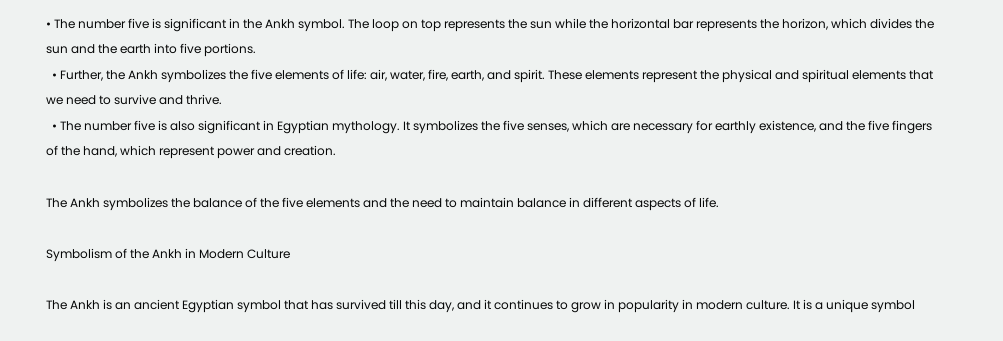• The number five is significant in the Ankh symbol. The loop on top represents the sun while the horizontal bar represents the horizon, which divides the sun and the earth into five portions.
  • Further, the Ankh symbolizes the five elements of life: air, water, fire, earth, and spirit. These elements represent the physical and spiritual elements that we need to survive and thrive.
  • The number five is also significant in Egyptian mythology. It symbolizes the five senses, which are necessary for earthly existence, and the five fingers of the hand, which represent power and creation.

The Ankh symbolizes the balance of the five elements and the need to maintain balance in different aspects of life.

Symbolism of the Ankh in Modern Culture

The Ankh is an ancient Egyptian symbol that has survived till this day, and it continues to grow in popularity in modern culture. It is a unique symbol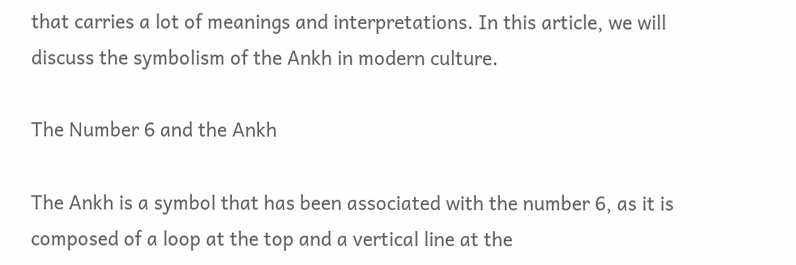that carries a lot of meanings and interpretations. In this article, we will discuss the symbolism of the Ankh in modern culture.

The Number 6 and the Ankh

The Ankh is a symbol that has been associated with the number 6, as it is composed of a loop at the top and a vertical line at the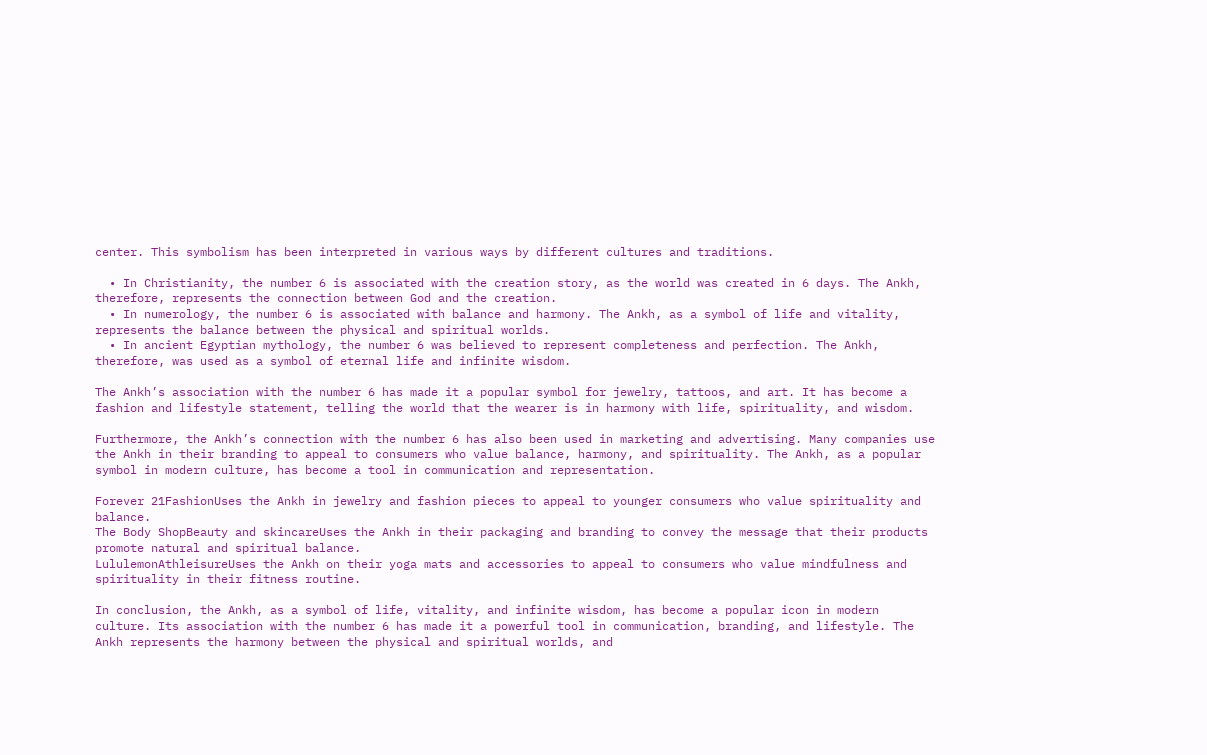center. This symbolism has been interpreted in various ways by different cultures and traditions.

  • In Christianity, the number 6 is associated with the creation story, as the world was created in 6 days. The Ankh, therefore, represents the connection between God and the creation.
  • In numerology, the number 6 is associated with balance and harmony. The Ankh, as a symbol of life and vitality, represents the balance between the physical and spiritual worlds.
  • In ancient Egyptian mythology, the number 6 was believed to represent completeness and perfection. The Ankh, therefore, was used as a symbol of eternal life and infinite wisdom.

The Ankh’s association with the number 6 has made it a popular symbol for jewelry, tattoos, and art. It has become a fashion and lifestyle statement, telling the world that the wearer is in harmony with life, spirituality, and wisdom.

Furthermore, the Ankh’s connection with the number 6 has also been used in marketing and advertising. Many companies use the Ankh in their branding to appeal to consumers who value balance, harmony, and spirituality. The Ankh, as a popular symbol in modern culture, has become a tool in communication and representation.

Forever 21FashionUses the Ankh in jewelry and fashion pieces to appeal to younger consumers who value spirituality and balance.
The Body ShopBeauty and skincareUses the Ankh in their packaging and branding to convey the message that their products promote natural and spiritual balance.
LululemonAthleisureUses the Ankh on their yoga mats and accessories to appeal to consumers who value mindfulness and spirituality in their fitness routine.

In conclusion, the Ankh, as a symbol of life, vitality, and infinite wisdom, has become a popular icon in modern culture. Its association with the number 6 has made it a powerful tool in communication, branding, and lifestyle. The Ankh represents the harmony between the physical and spiritual worlds, and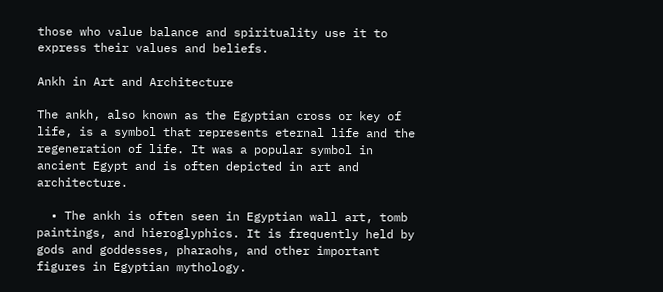those who value balance and spirituality use it to express their values and beliefs.

Ankh in Art and Architecture

The ankh, also known as the Egyptian cross or key of life, is a symbol that represents eternal life and the regeneration of life. It was a popular symbol in ancient Egypt and is often depicted in art and architecture.

  • The ankh is often seen in Egyptian wall art, tomb paintings, and hieroglyphics. It is frequently held by gods and goddesses, pharaohs, and other important figures in Egyptian mythology.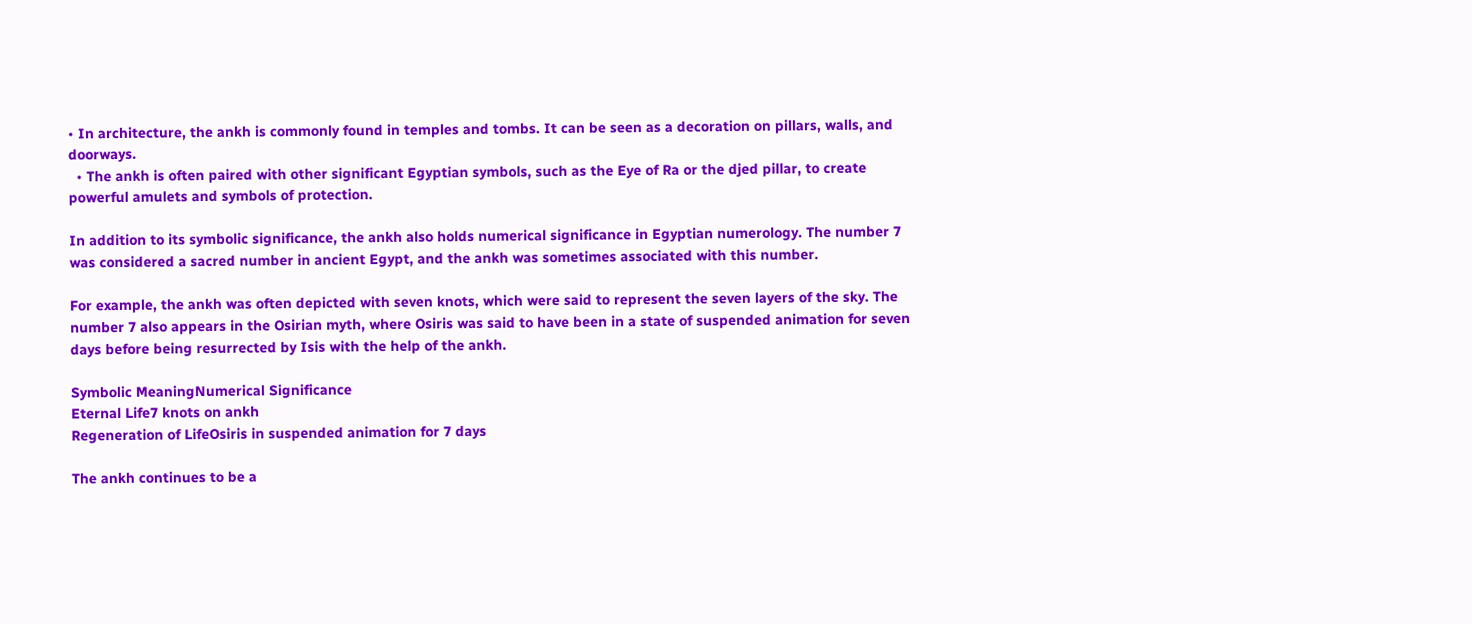• In architecture, the ankh is commonly found in temples and tombs. It can be seen as a decoration on pillars, walls, and doorways.
  • The ankh is often paired with other significant Egyptian symbols, such as the Eye of Ra or the djed pillar, to create powerful amulets and symbols of protection.

In addition to its symbolic significance, the ankh also holds numerical significance in Egyptian numerology. The number 7 was considered a sacred number in ancient Egypt, and the ankh was sometimes associated with this number.

For example, the ankh was often depicted with seven knots, which were said to represent the seven layers of the sky. The number 7 also appears in the Osirian myth, where Osiris was said to have been in a state of suspended animation for seven days before being resurrected by Isis with the help of the ankh.

Symbolic MeaningNumerical Significance
Eternal Life7 knots on ankh
Regeneration of LifeOsiris in suspended animation for 7 days

The ankh continues to be a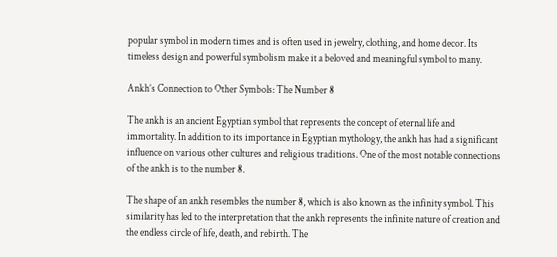popular symbol in modern times and is often used in jewelry, clothing, and home decor. Its timeless design and powerful symbolism make it a beloved and meaningful symbol to many.

Ankh’s Connection to Other Symbols: The Number 8

The ankh is an ancient Egyptian symbol that represents the concept of eternal life and immortality. In addition to its importance in Egyptian mythology, the ankh has had a significant influence on various other cultures and religious traditions. One of the most notable connections of the ankh is to the number 8.

The shape of an ankh resembles the number 8, which is also known as the infinity symbol. This similarity has led to the interpretation that the ankh represents the infinite nature of creation and the endless circle of life, death, and rebirth. The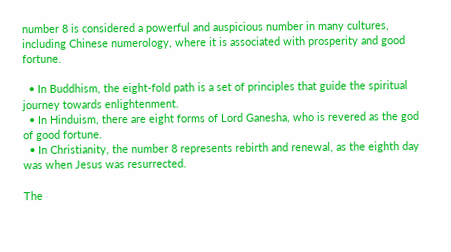number 8 is considered a powerful and auspicious number in many cultures, including Chinese numerology, where it is associated with prosperity and good fortune.

  • In Buddhism, the eight-fold path is a set of principles that guide the spiritual journey towards enlightenment.
  • In Hinduism, there are eight forms of Lord Ganesha, who is revered as the god of good fortune.
  • In Christianity, the number 8 represents rebirth and renewal, as the eighth day was when Jesus was resurrected.

The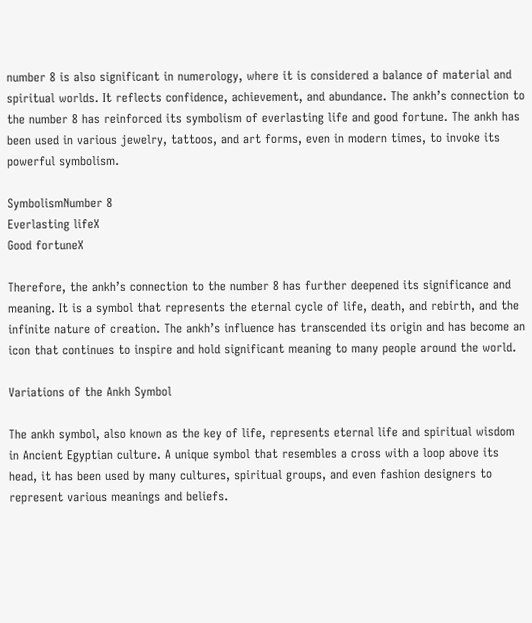number 8 is also significant in numerology, where it is considered a balance of material and spiritual worlds. It reflects confidence, achievement, and abundance. The ankh’s connection to the number 8 has reinforced its symbolism of everlasting life and good fortune. The ankh has been used in various jewelry, tattoos, and art forms, even in modern times, to invoke its powerful symbolism.

SymbolismNumber 8
Everlasting lifeX
Good fortuneX

Therefore, the ankh’s connection to the number 8 has further deepened its significance and meaning. It is a symbol that represents the eternal cycle of life, death, and rebirth, and the infinite nature of creation. The ankh’s influence has transcended its origin and has become an icon that continues to inspire and hold significant meaning to many people around the world.

Variations of the Ankh Symbol

The ankh symbol, also known as the key of life, represents eternal life and spiritual wisdom in Ancient Egyptian culture. A unique symbol that resembles a cross with a loop above its head, it has been used by many cultures, spiritual groups, and even fashion designers to represent various meanings and beliefs.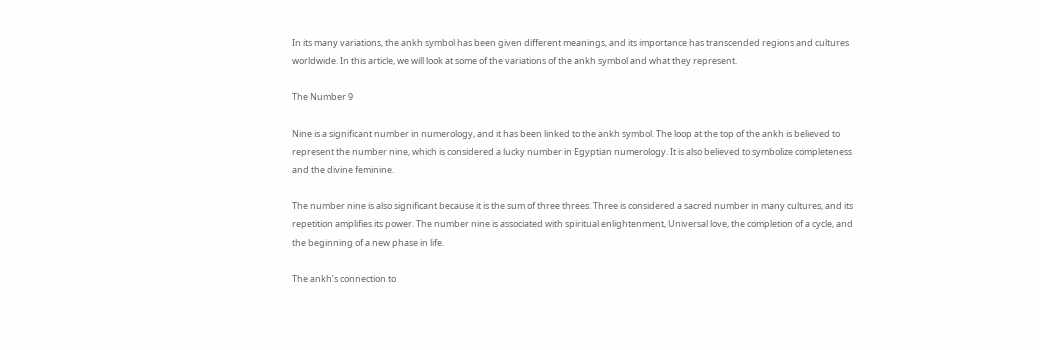In its many variations, the ankh symbol has been given different meanings, and its importance has transcended regions and cultures worldwide. In this article, we will look at some of the variations of the ankh symbol and what they represent.

The Number 9

Nine is a significant number in numerology, and it has been linked to the ankh symbol. The loop at the top of the ankh is believed to represent the number nine, which is considered a lucky number in Egyptian numerology. It is also believed to symbolize completeness and the divine feminine.

The number nine is also significant because it is the sum of three threes. Three is considered a sacred number in many cultures, and its repetition amplifies its power. The number nine is associated with spiritual enlightenment, Universal love, the completion of a cycle, and the beginning of a new phase in life.

The ankh’s connection to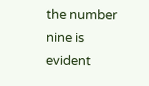the number nine is evident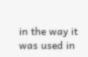in the way it was used in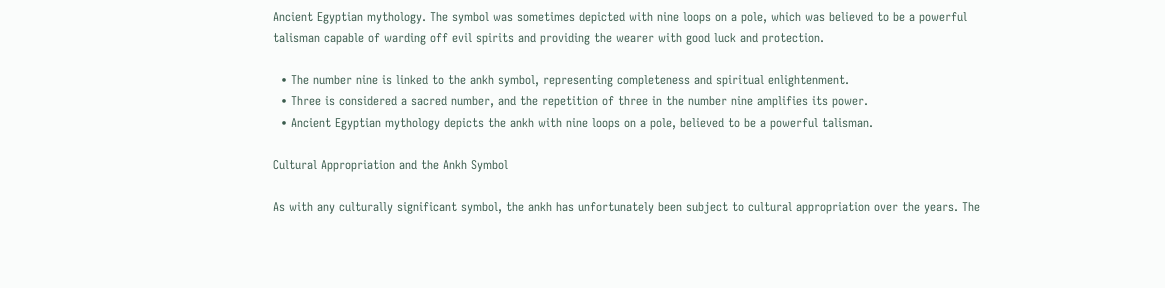Ancient Egyptian mythology. The symbol was sometimes depicted with nine loops on a pole, which was believed to be a powerful talisman capable of warding off evil spirits and providing the wearer with good luck and protection.

  • The number nine is linked to the ankh symbol, representing completeness and spiritual enlightenment.
  • Three is considered a sacred number, and the repetition of three in the number nine amplifies its power.
  • Ancient Egyptian mythology depicts the ankh with nine loops on a pole, believed to be a powerful talisman.

Cultural Appropriation and the Ankh Symbol

As with any culturally significant symbol, the ankh has unfortunately been subject to cultural appropriation over the years. The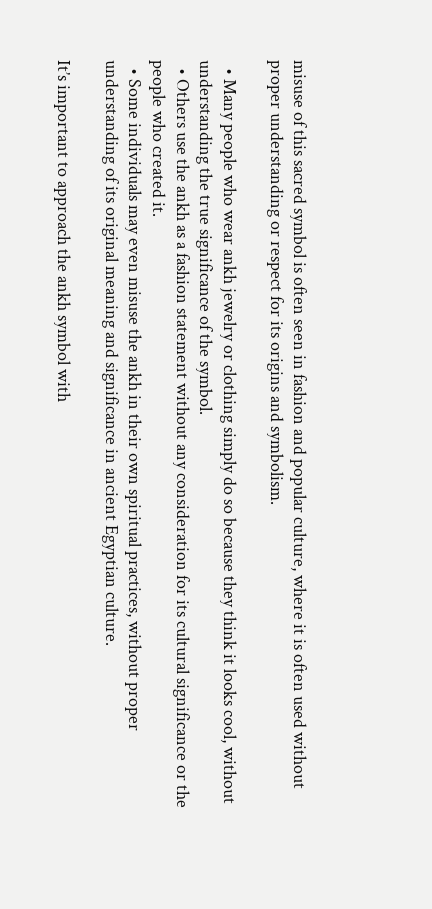misuse of this sacred symbol is often seen in fashion and popular culture, where it is often used without proper understanding or respect for its origins and symbolism.

  • Many people who wear ankh jewelry or clothing simply do so because they think it looks cool, without understanding the true significance of the symbol.
  • Others use the ankh as a fashion statement without any consideration for its cultural significance or the people who created it.
  • Some individuals may even misuse the ankh in their own spiritual practices, without proper understanding of its original meaning and significance in ancient Egyptian culture.

It’s important to approach the ankh symbol with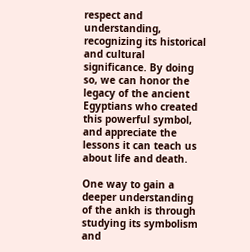respect and understanding, recognizing its historical and cultural significance. By doing so, we can honor the legacy of the ancient Egyptians who created this powerful symbol, and appreciate the lessons it can teach us about life and death.

One way to gain a deeper understanding of the ankh is through studying its symbolism and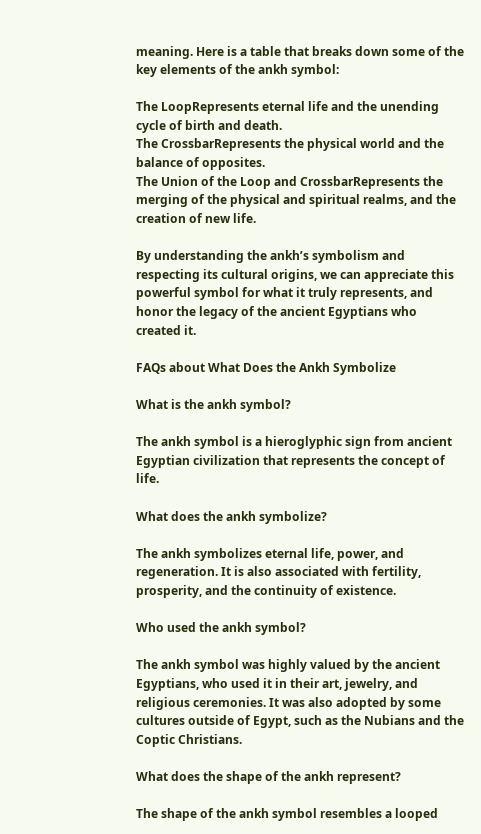meaning. Here is a table that breaks down some of the key elements of the ankh symbol:

The LoopRepresents eternal life and the unending cycle of birth and death.
The CrossbarRepresents the physical world and the balance of opposites.
The Union of the Loop and CrossbarRepresents the merging of the physical and spiritual realms, and the creation of new life.

By understanding the ankh’s symbolism and respecting its cultural origins, we can appreciate this powerful symbol for what it truly represents, and honor the legacy of the ancient Egyptians who created it.

FAQs about What Does the Ankh Symbolize

What is the ankh symbol?

The ankh symbol is a hieroglyphic sign from ancient Egyptian civilization that represents the concept of life.

What does the ankh symbolize?

The ankh symbolizes eternal life, power, and regeneration. It is also associated with fertility, prosperity, and the continuity of existence.

Who used the ankh symbol?

The ankh symbol was highly valued by the ancient Egyptians, who used it in their art, jewelry, and religious ceremonies. It was also adopted by some cultures outside of Egypt, such as the Nubians and the Coptic Christians.

What does the shape of the ankh represent?

The shape of the ankh symbol resembles a looped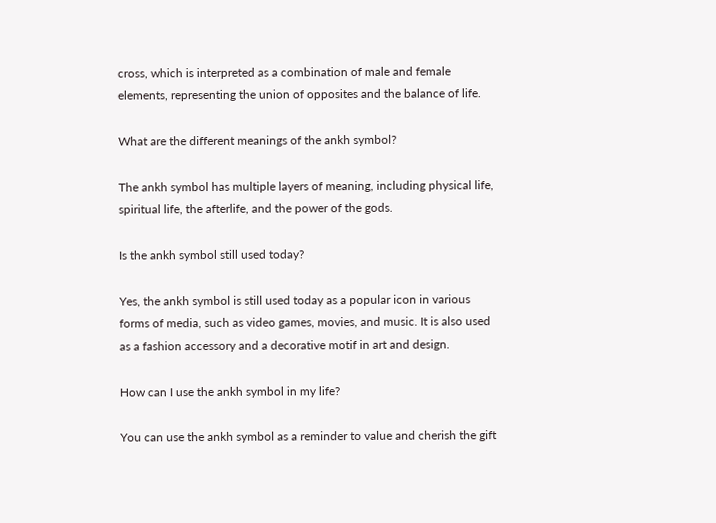cross, which is interpreted as a combination of male and female elements, representing the union of opposites and the balance of life.

What are the different meanings of the ankh symbol?

The ankh symbol has multiple layers of meaning, including physical life, spiritual life, the afterlife, and the power of the gods.

Is the ankh symbol still used today?

Yes, the ankh symbol is still used today as a popular icon in various forms of media, such as video games, movies, and music. It is also used as a fashion accessory and a decorative motif in art and design.

How can I use the ankh symbol in my life?

You can use the ankh symbol as a reminder to value and cherish the gift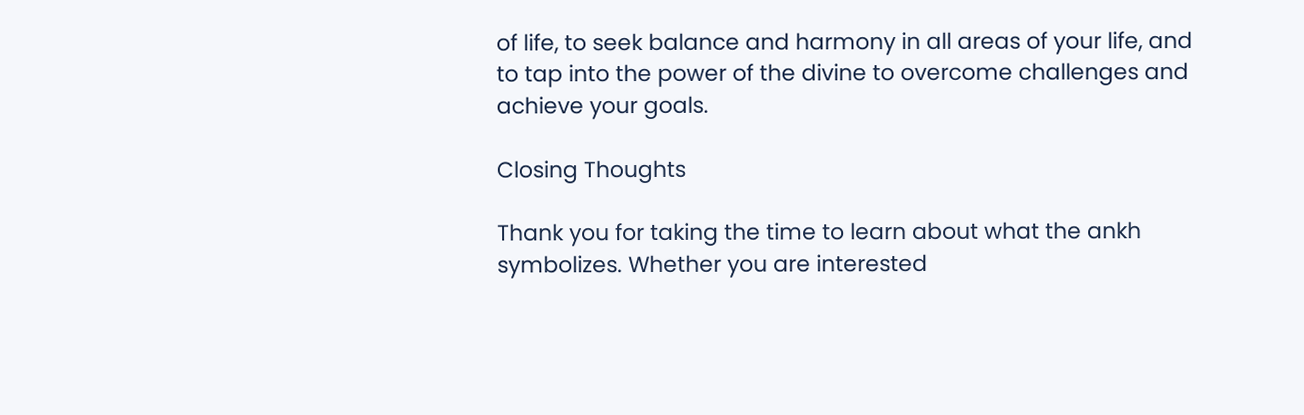of life, to seek balance and harmony in all areas of your life, and to tap into the power of the divine to overcome challenges and achieve your goals.

Closing Thoughts

Thank you for taking the time to learn about what the ankh symbolizes. Whether you are interested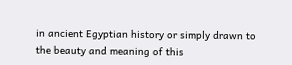in ancient Egyptian history or simply drawn to the beauty and meaning of this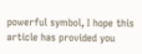powerful symbol, I hope this article has provided you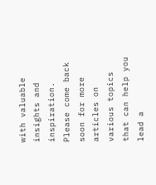with valuable insights and inspiration. Please come back soon for more articles on various topics that can help you lead a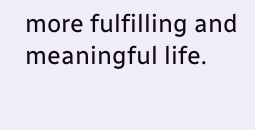more fulfilling and meaningful life.